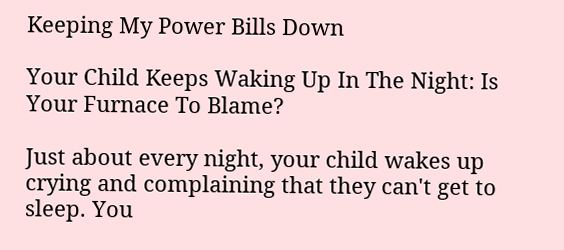Keeping My Power Bills Down

Your Child Keeps Waking Up In The Night: Is Your Furnace To Blame?

Just about every night, your child wakes up crying and complaining that they can't get to sleep. You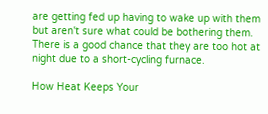are getting fed up having to wake up with them but aren't sure what could be bothering them. There is a good chance that they are too hot at night due to a short-cycling furnace.

How Heat Keeps Your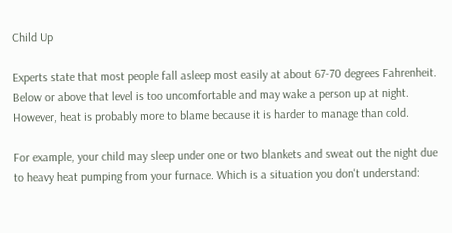Child Up

Experts state that most people fall asleep most easily at about 67-70 degrees Fahrenheit. Below or above that level is too uncomfortable and may wake a person up at night. However, heat is probably more to blame because it is harder to manage than cold.

For example, your child may sleep under one or two blankets and sweat out the night due to heavy heat pumping from your furnace. Which is a situation you don't understand: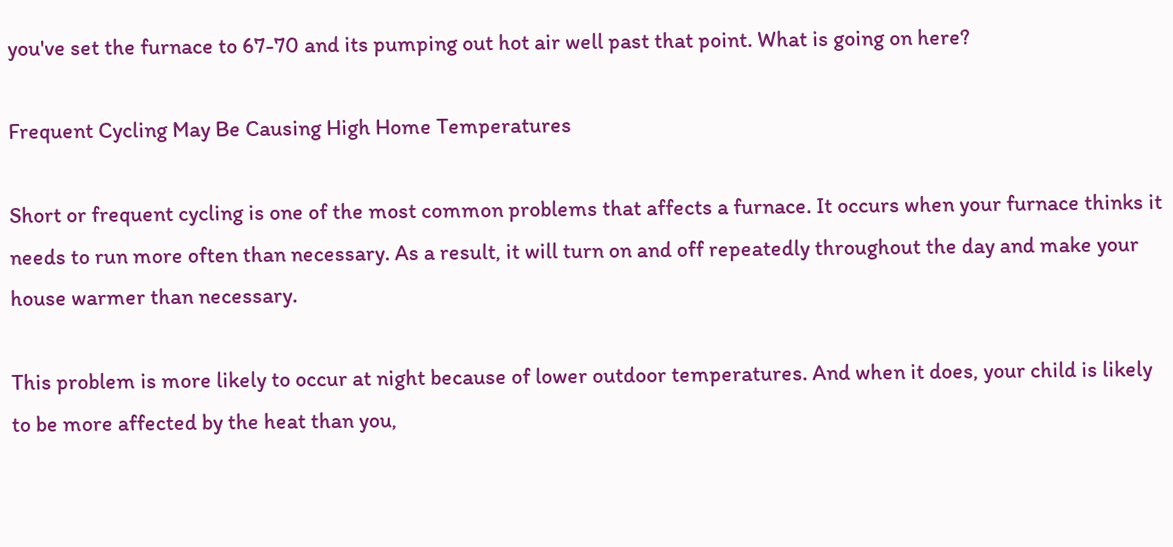you've set the furnace to 67-70 and its pumping out hot air well past that point. What is going on here?

Frequent Cycling May Be Causing High Home Temperatures

Short or frequent cycling is one of the most common problems that affects a furnace. It occurs when your furnace thinks it needs to run more often than necessary. As a result, it will turn on and off repeatedly throughout the day and make your house warmer than necessary.

This problem is more likely to occur at night because of lower outdoor temperatures. And when it does, your child is likely to be more affected by the heat than you,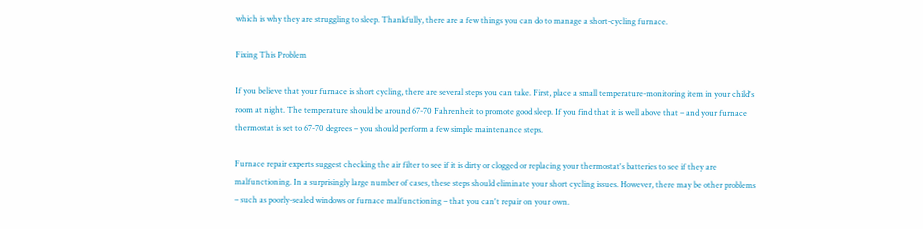which is why they are struggling to sleep. Thankfully, there are a few things you can do to manage a short-cycling furnace.

Fixing This Problem

If you believe that your furnace is short cycling, there are several steps you can take. First, place a small temperature-monitoring item in your child's room at night. The temperature should be around 67-70 Fahrenheit to promote good sleep. If you find that it is well above that – and your furnace thermostat is set to 67-70 degrees – you should perform a few simple maintenance steps.

Furnace repair experts suggest checking the air filter to see if it is dirty or clogged or replacing your thermostat's batteries to see if they are malfunctioning. In a surprisingly large number of cases, these steps should eliminate your short cycling issues. However, there may be other problems – such as poorly-sealed windows or furnace malfunctioning – that you can't repair on your own.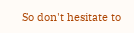So don't hesitate to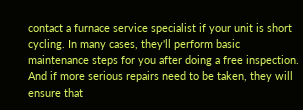contact a furnace service specialist if your unit is short cycling. In many cases, they'll perform basic maintenance steps for you after doing a free inspection. And if more serious repairs need to be taken, they will ensure that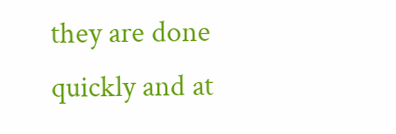they are done quickly and at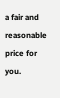a fair and reasonable price for you.